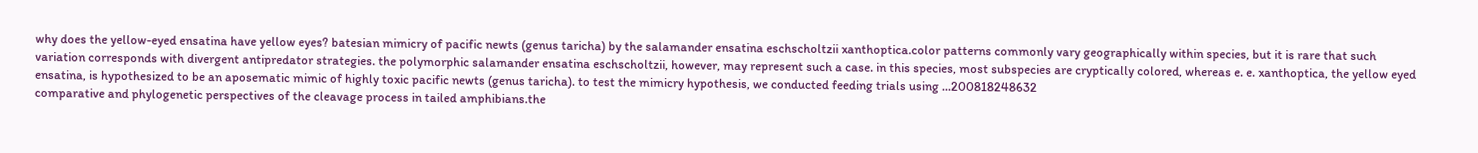why does the yellow-eyed ensatina have yellow eyes? batesian mimicry of pacific newts (genus taricha) by the salamander ensatina eschscholtzii xanthoptica.color patterns commonly vary geographically within species, but it is rare that such variation corresponds with divergent antipredator strategies. the polymorphic salamander ensatina eschscholtzii, however, may represent such a case. in this species, most subspecies are cryptically colored, whereas e. e. xanthoptica, the yellow eyed ensatina, is hypothesized to be an aposematic mimic of highly toxic pacific newts (genus taricha). to test the mimicry hypothesis, we conducted feeding trials using ...200818248632
comparative and phylogenetic perspectives of the cleavage process in tailed amphibians.the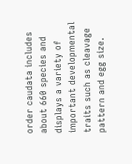order caudata includes about 660 species and displays a variety of important developmental traits such as cleavage pattern and egg size.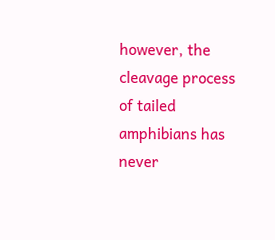however, the cleavage process of tailed amphibians has never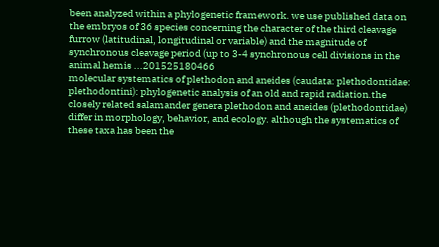been analyzed within a phylogenetic framework. we use published data on the embryos of 36 species concerning the character of the third cleavage furrow (latitudinal, longitudinal or variable) and the magnitude of synchronous cleavage period (up to 3-4 synchronous cell divisions in the animal hemis ...201525180466
molecular systematics of plethodon and aneides (caudata: plethodontidae: plethodontini): phylogenetic analysis of an old and rapid radiation.the closely related salamander genera plethodon and aneides (plethodontidae) differ in morphology, behavior, and ecology. although the systematics of these taxa has been the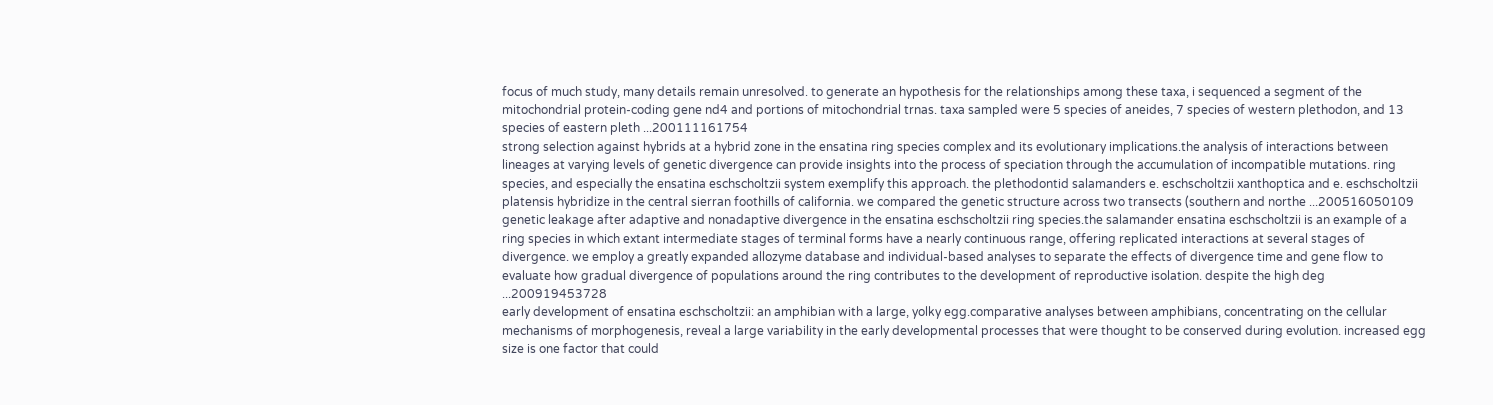focus of much study, many details remain unresolved. to generate an hypothesis for the relationships among these taxa, i sequenced a segment of the mitochondrial protein-coding gene nd4 and portions of mitochondrial trnas. taxa sampled were 5 species of aneides, 7 species of western plethodon, and 13 species of eastern pleth ...200111161754
strong selection against hybrids at a hybrid zone in the ensatina ring species complex and its evolutionary implications.the analysis of interactions between lineages at varying levels of genetic divergence can provide insights into the process of speciation through the accumulation of incompatible mutations. ring species, and especially the ensatina eschscholtzii system exemplify this approach. the plethodontid salamanders e. eschscholtzii xanthoptica and e. eschscholtzii platensis hybridize in the central sierran foothills of california. we compared the genetic structure across two transects (southern and northe ...200516050109
genetic leakage after adaptive and nonadaptive divergence in the ensatina eschscholtzii ring species.the salamander ensatina eschscholtzii is an example of a ring species in which extant intermediate stages of terminal forms have a nearly continuous range, offering replicated interactions at several stages of divergence. we employ a greatly expanded allozyme database and individual-based analyses to separate the effects of divergence time and gene flow to evaluate how gradual divergence of populations around the ring contributes to the development of reproductive isolation. despite the high deg ...200919453728
early development of ensatina eschscholtzii: an amphibian with a large, yolky egg.comparative analyses between amphibians, concentrating on the cellular mechanisms of morphogenesis, reveal a large variability in the early developmental processes that were thought to be conserved during evolution. increased egg size is one factor that could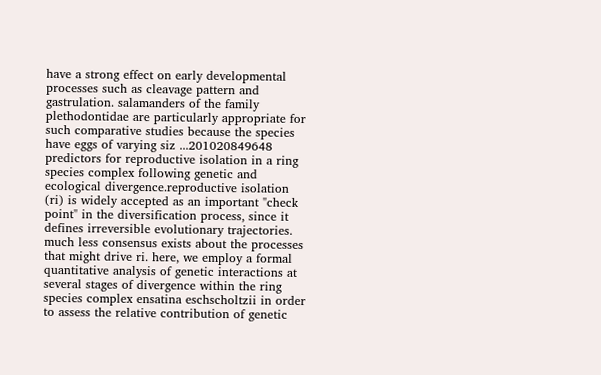have a strong effect on early developmental processes such as cleavage pattern and gastrulation. salamanders of the family plethodontidae are particularly appropriate for such comparative studies because the species have eggs of varying siz ...201020849648
predictors for reproductive isolation in a ring species complex following genetic and ecological divergence.reproductive isolation (ri) is widely accepted as an important "check point" in the diversification process, since it defines irreversible evolutionary trajectories. much less consensus exists about the processes that might drive ri. here, we employ a formal quantitative analysis of genetic interactions at several stages of divergence within the ring species complex ensatina eschscholtzii in order to assess the relative contribution of genetic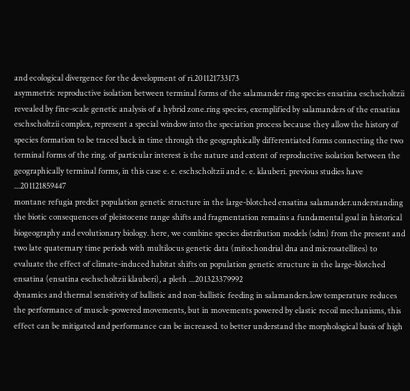and ecological divergence for the development of ri.201121733173
asymmetric reproductive isolation between terminal forms of the salamander ring species ensatina eschscholtzii revealed by fine-scale genetic analysis of a hybrid zone.ring species, exemplified by salamanders of the ensatina eschscholtzii complex, represent a special window into the speciation process because they allow the history of species formation to be traced back in time through the geographically differentiated forms connecting the two terminal forms of the ring. of particular interest is the nature and extent of reproductive isolation between the geographically terminal forms, in this case e. e. eschscholtzii and e. e. klauberi. previous studies have ...201121859447
montane refugia predict population genetic structure in the large-blotched ensatina salamander.understanding the biotic consequences of pleistocene range shifts and fragmentation remains a fundamental goal in historical biogeography and evolutionary biology. here, we combine species distribution models (sdm) from the present and two late quaternary time periods with multilocus genetic data (mitochondrial dna and microsatellites) to evaluate the effect of climate-induced habitat shifts on population genetic structure in the large-blotched ensatina (ensatina eschscholtzii klauberi), a pleth ...201323379992
dynamics and thermal sensitivity of ballistic and non-ballistic feeding in salamanders.low temperature reduces the performance of muscle-powered movements, but in movements powered by elastic recoil mechanisms, this effect can be mitigated and performance can be increased. to better understand the morphological basis of high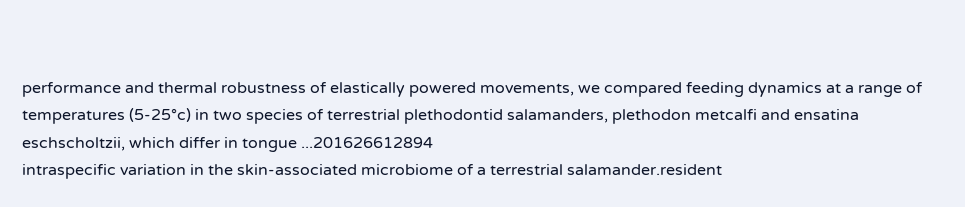performance and thermal robustness of elastically powered movements, we compared feeding dynamics at a range of temperatures (5-25°c) in two species of terrestrial plethodontid salamanders, plethodon metcalfi and ensatina eschscholtzii, which differ in tongue ...201626612894
intraspecific variation in the skin-associated microbiome of a terrestrial salamander.resident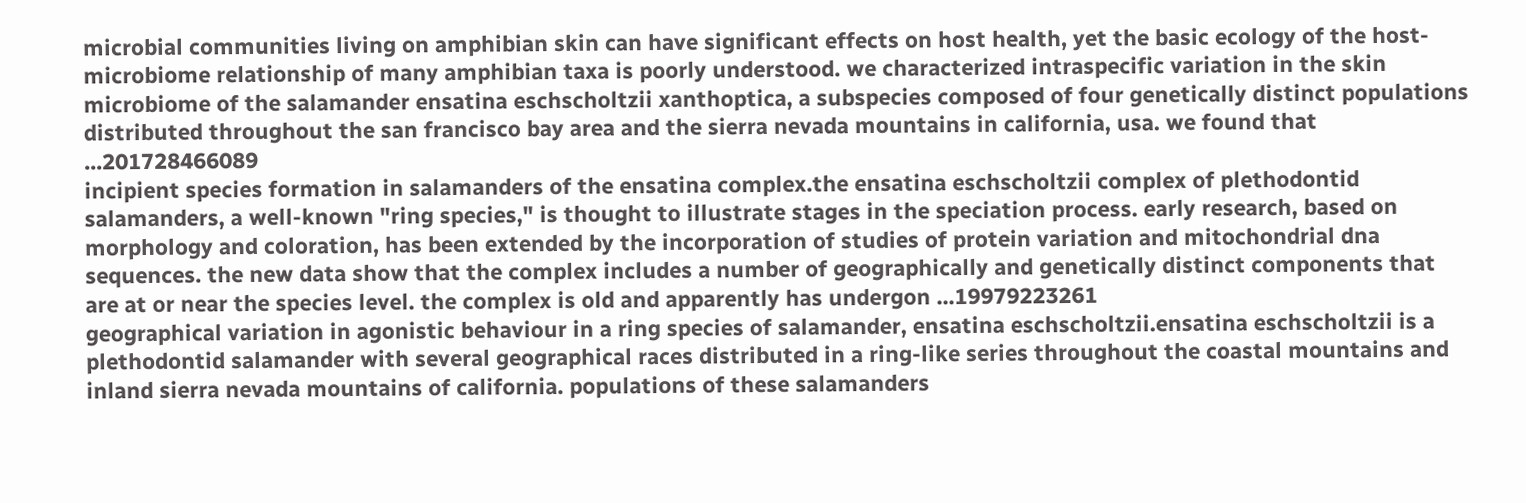microbial communities living on amphibian skin can have significant effects on host health, yet the basic ecology of the host-microbiome relationship of many amphibian taxa is poorly understood. we characterized intraspecific variation in the skin microbiome of the salamander ensatina eschscholtzii xanthoptica, a subspecies composed of four genetically distinct populations distributed throughout the san francisco bay area and the sierra nevada mountains in california, usa. we found that ...201728466089
incipient species formation in salamanders of the ensatina complex.the ensatina eschscholtzii complex of plethodontid salamanders, a well-known "ring species," is thought to illustrate stages in the speciation process. early research, based on morphology and coloration, has been extended by the incorporation of studies of protein variation and mitochondrial dna sequences. the new data show that the complex includes a number of geographically and genetically distinct components that are at or near the species level. the complex is old and apparently has undergon ...19979223261
geographical variation in agonistic behaviour in a ring species of salamander, ensatina eschscholtzii.ensatina eschscholtzii is a plethodontid salamander with several geographical races distributed in a ring-like series throughout the coastal mountains and inland sierra nevada mountains of california. populations of these salamanders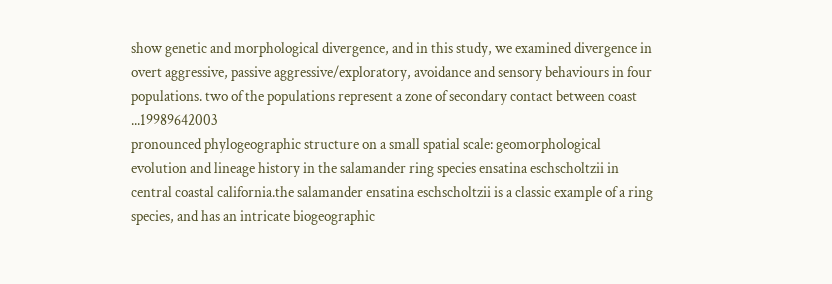show genetic and morphological divergence, and in this study, we examined divergence in overt aggressive, passive aggressive/exploratory, avoidance and sensory behaviours in four populations. two of the populations represent a zone of secondary contact between coast ...19989642003
pronounced phylogeographic structure on a small spatial scale: geomorphological evolution and lineage history in the salamander ring species ensatina eschscholtzii in central coastal california.the salamander ensatina eschscholtzii is a classic example of a ring species, and has an intricate biogeographic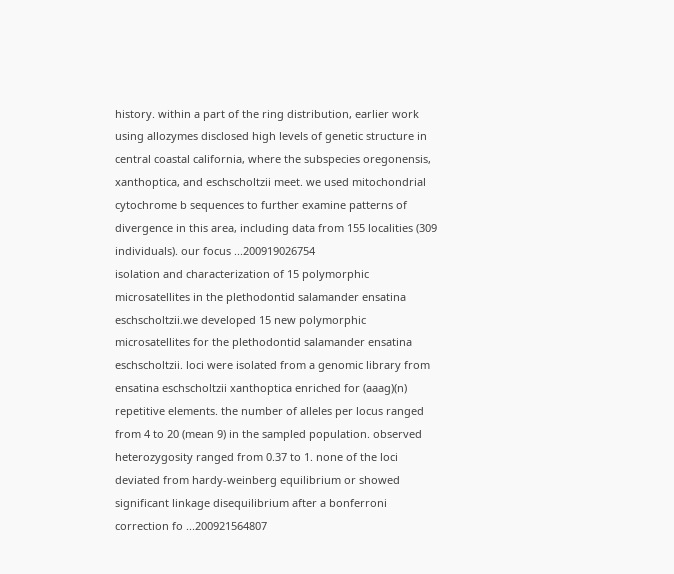history. within a part of the ring distribution, earlier work using allozymes disclosed high levels of genetic structure in central coastal california, where the subspecies oregonensis, xanthoptica, and eschscholtzii meet. we used mitochondrial cytochrome b sequences to further examine patterns of divergence in this area, including data from 155 localities (309 individuals). our focus ...200919026754
isolation and characterization of 15 polymorphic microsatellites in the plethodontid salamander ensatina eschscholtzii.we developed 15 new polymorphic microsatellites for the plethodontid salamander ensatina eschscholtzii. loci were isolated from a genomic library from ensatina eschscholtzii xanthoptica enriched for (aaag)(n) repetitive elements. the number of alleles per locus ranged from 4 to 20 (mean 9) in the sampled population. observed heterozygosity ranged from 0.37 to 1. none of the loci deviated from hardy-weinberg equilibrium or showed significant linkage disequilibrium after a bonferroni correction fo ...200921564807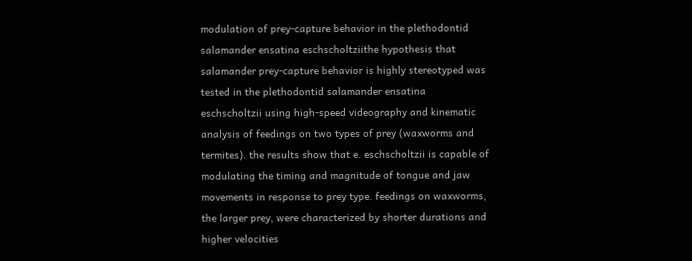modulation of prey-capture behavior in the plethodontid salamander ensatina eschscholtziithe hypothesis that salamander prey-capture behavior is highly stereotyped was tested in the plethodontid salamander ensatina eschscholtzii using high-speed videography and kinematic analysis of feedings on two types of prey (waxworms and termites). the results show that e. eschscholtzii is capable of modulating the timing and magnitude of tongue and jaw movements in response to prey type. feedings on waxworms, the larger prey, were characterized by shorter durations and higher velocities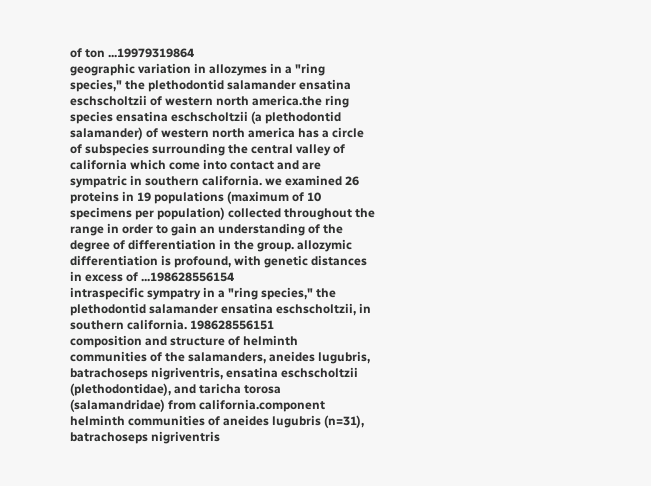of ton ...19979319864
geographic variation in allozymes in a "ring species," the plethodontid salamander ensatina eschscholtzii of western north america.the ring species ensatina eschscholtzii (a plethodontid salamander) of western north america has a circle of subspecies surrounding the central valley of california which come into contact and are sympatric in southern california. we examined 26 proteins in 19 populations (maximum of 10 specimens per population) collected throughout the range in order to gain an understanding of the degree of differentiation in the group. allozymic differentiation is profound, with genetic distances in excess of ...198628556154
intraspecific sympatry in a "ring species," the plethodontid salamander ensatina eschscholtzii, in southern california. 198628556151
composition and structure of helminth communities of the salamanders, aneides lugubris, batrachoseps nigriventris, ensatina eschscholtzii (plethodontidae), and taricha torosa (salamandridae) from california.component helminth communities of aneides lugubris (n=31), batrachoseps nigriventris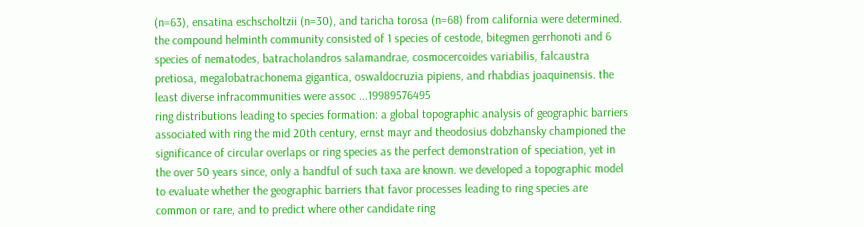(n=63), ensatina eschscholtzii (n=30), and taricha torosa (n=68) from california were determined. the compound helminth community consisted of 1 species of cestode, bitegmen gerrhonoti and 6 species of nematodes, batracholandros salamandrae, cosmocercoides variabilis, falcaustra pretiosa, megalobatrachonema gigantica, oswaldocruzia pipiens, and rhabdias joaquinensis. the least diverse infracommunities were assoc ...19989576495
ring distributions leading to species formation: a global topographic analysis of geographic barriers associated with ring the mid 20th century, ernst mayr and theodosius dobzhansky championed the significance of circular overlaps or ring species as the perfect demonstration of speciation, yet in the over 50 years since, only a handful of such taxa are known. we developed a topographic model to evaluate whether the geographic barriers that favor processes leading to ring species are common or rare, and to predict where other candidate ring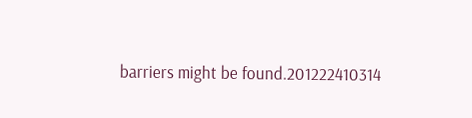barriers might be found.201222410314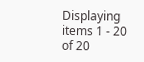Displaying items 1 - 20 of 20